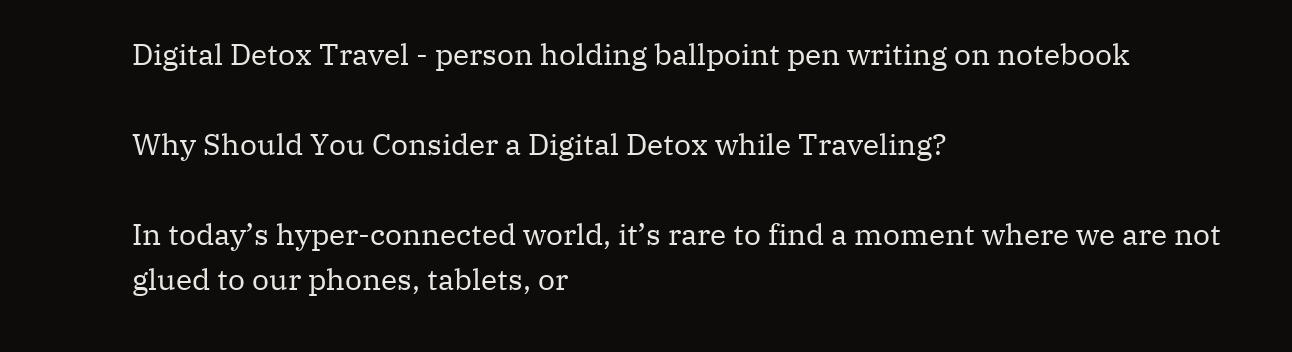Digital Detox Travel - person holding ballpoint pen writing on notebook

Why Should You Consider a Digital Detox while Traveling?

In today’s hyper-connected world, it’s rare to find a moment where we are not glued to our phones, tablets, or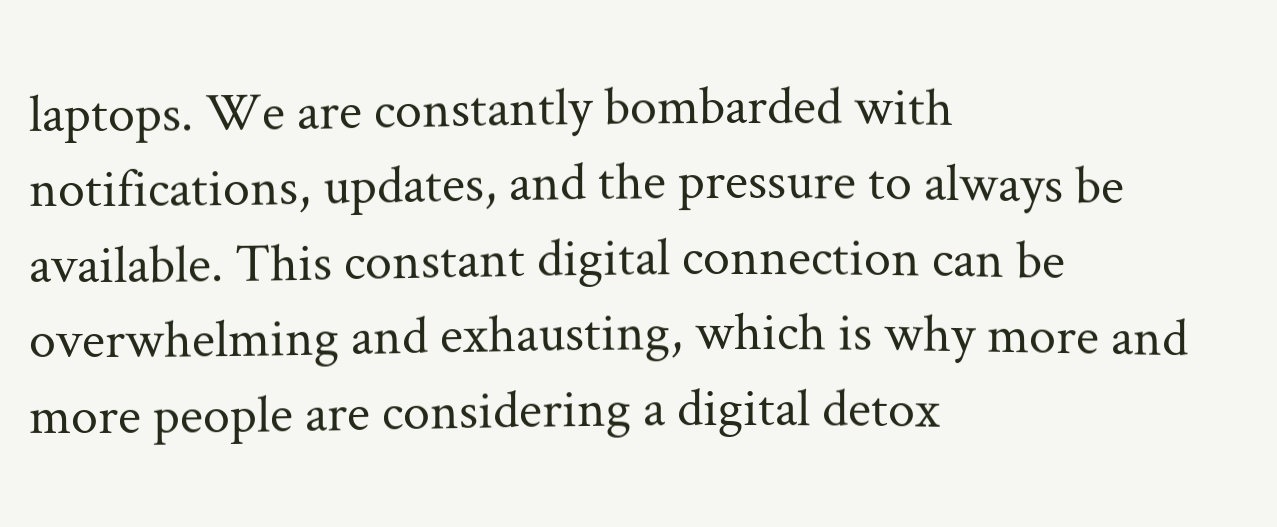laptops. We are constantly bombarded with notifications, updates, and the pressure to always be available. This constant digital connection can be overwhelming and exhausting, which is why more and more people are considering a digital detox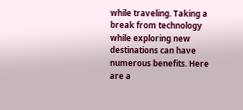while traveling. Taking a break from technology while exploring new destinations can have numerous benefits. Here are a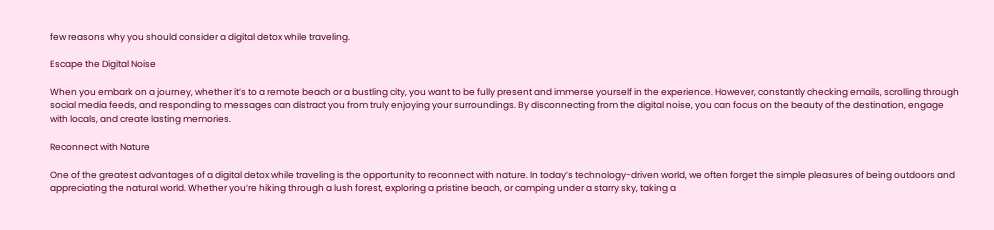few reasons why you should consider a digital detox while traveling.

Escape the Digital Noise

When you embark on a journey, whether it’s to a remote beach or a bustling city, you want to be fully present and immerse yourself in the experience. However, constantly checking emails, scrolling through social media feeds, and responding to messages can distract you from truly enjoying your surroundings. By disconnecting from the digital noise, you can focus on the beauty of the destination, engage with locals, and create lasting memories.

Reconnect with Nature

One of the greatest advantages of a digital detox while traveling is the opportunity to reconnect with nature. In today’s technology-driven world, we often forget the simple pleasures of being outdoors and appreciating the natural world. Whether you’re hiking through a lush forest, exploring a pristine beach, or camping under a starry sky, taking a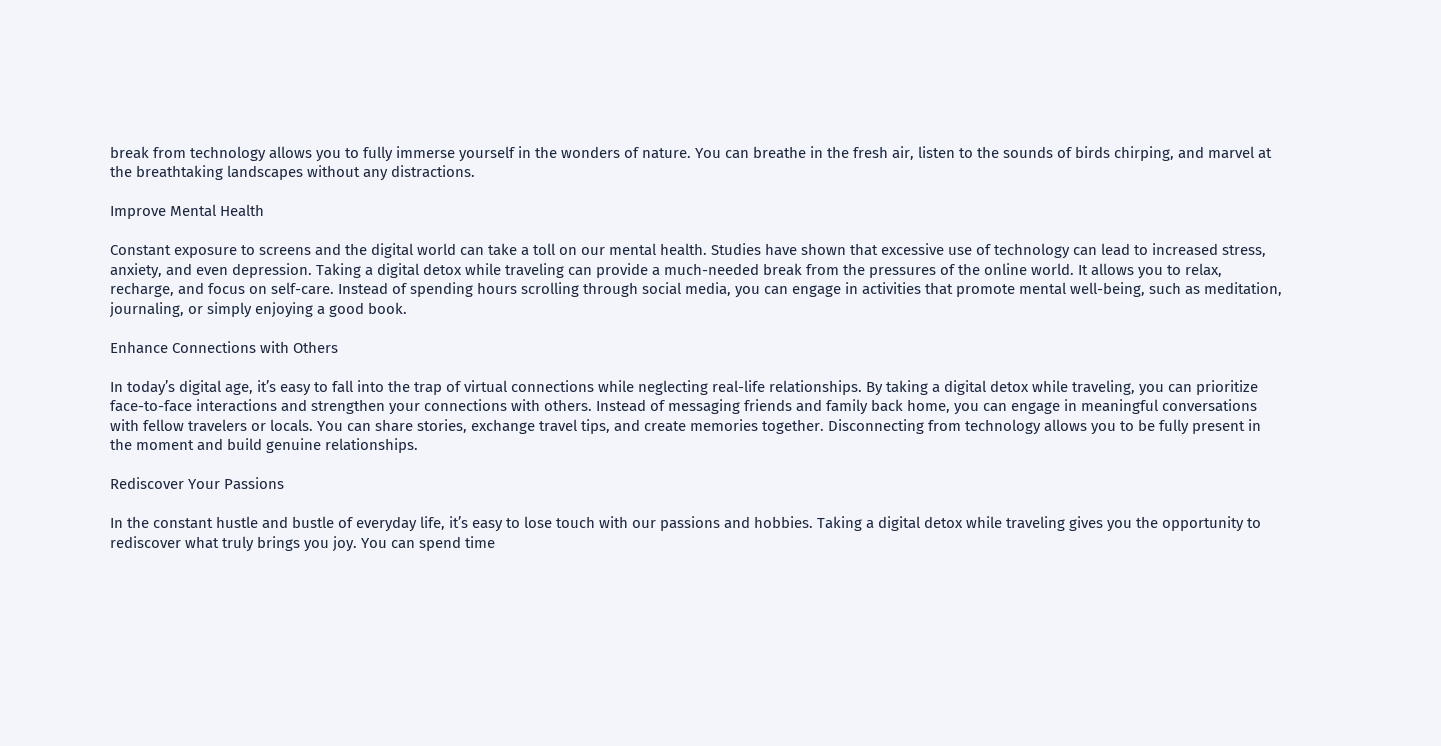break from technology allows you to fully immerse yourself in the wonders of nature. You can breathe in the fresh air, listen to the sounds of birds chirping, and marvel at the breathtaking landscapes without any distractions.

Improve Mental Health

Constant exposure to screens and the digital world can take a toll on our mental health. Studies have shown that excessive use of technology can lead to increased stress, anxiety, and even depression. Taking a digital detox while traveling can provide a much-needed break from the pressures of the online world. It allows you to relax, recharge, and focus on self-care. Instead of spending hours scrolling through social media, you can engage in activities that promote mental well-being, such as meditation, journaling, or simply enjoying a good book.

Enhance Connections with Others

In today’s digital age, it’s easy to fall into the trap of virtual connections while neglecting real-life relationships. By taking a digital detox while traveling, you can prioritize face-to-face interactions and strengthen your connections with others. Instead of messaging friends and family back home, you can engage in meaningful conversations with fellow travelers or locals. You can share stories, exchange travel tips, and create memories together. Disconnecting from technology allows you to be fully present in the moment and build genuine relationships.

Rediscover Your Passions

In the constant hustle and bustle of everyday life, it’s easy to lose touch with our passions and hobbies. Taking a digital detox while traveling gives you the opportunity to rediscover what truly brings you joy. You can spend time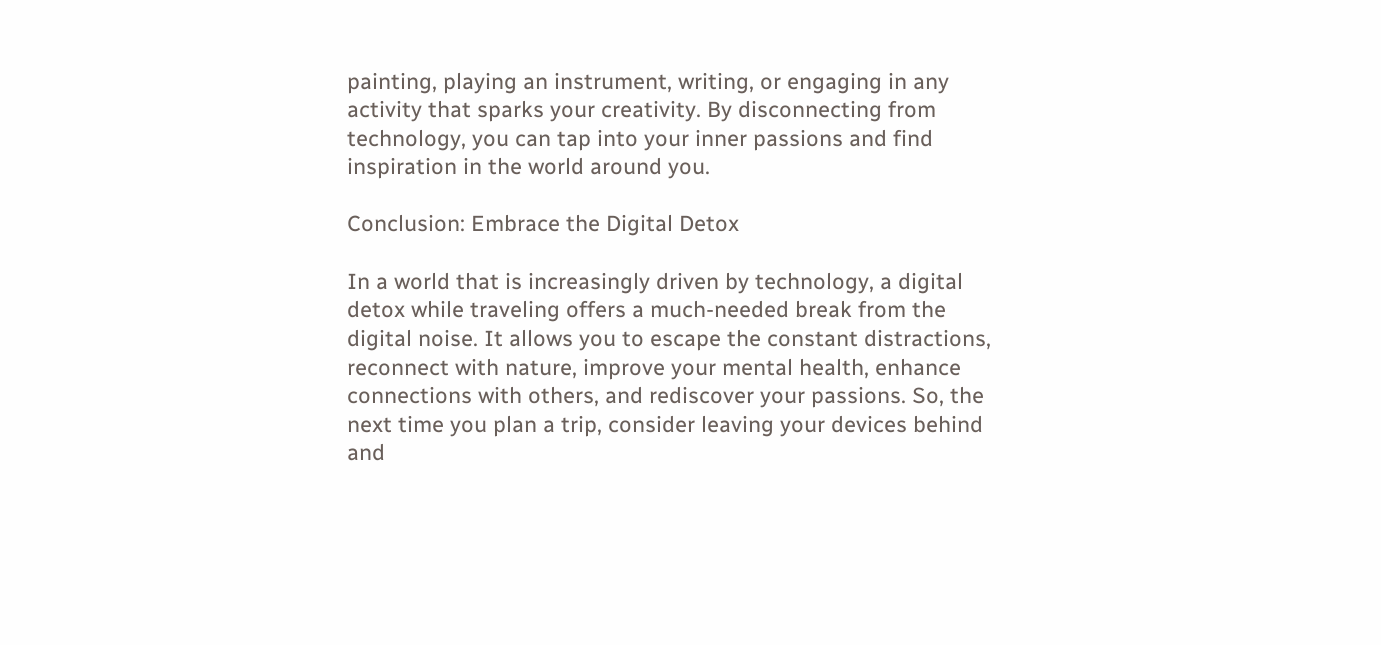painting, playing an instrument, writing, or engaging in any activity that sparks your creativity. By disconnecting from technology, you can tap into your inner passions and find inspiration in the world around you.

Conclusion: Embrace the Digital Detox

In a world that is increasingly driven by technology, a digital detox while traveling offers a much-needed break from the digital noise. It allows you to escape the constant distractions, reconnect with nature, improve your mental health, enhance connections with others, and rediscover your passions. So, the next time you plan a trip, consider leaving your devices behind and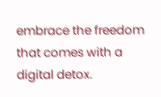embrace the freedom that comes with a digital detox.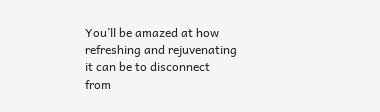You’ll be amazed at how refreshing and rejuvenating it can be to disconnect from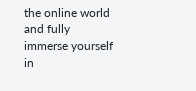the online world and fully immerse yourself in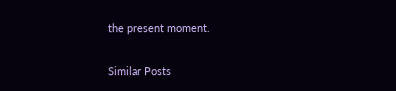the present moment.

Similar Posts